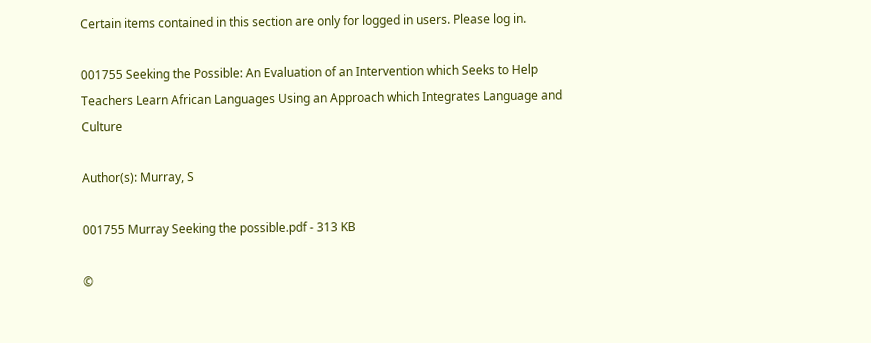Certain items contained in this section are only for logged in users. Please log in.

001755 Seeking the Possible: An Evaluation of an Intervention which Seeks to Help Teachers Learn African Languages Using an Approach which Integrates Language and Culture

Author(s): Murray, S

001755 Murray Seeking the possible.pdf - 313 KB

©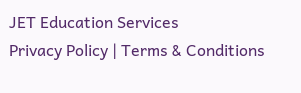JET Education Services
Privacy Policy | Terms & Conditions